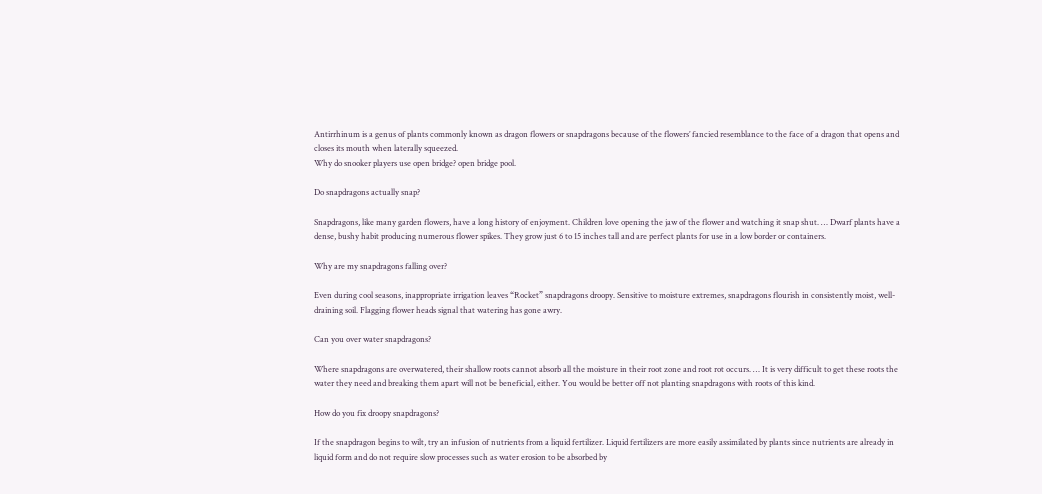Antirrhinum is a genus of plants commonly known as dragon flowers or snapdragons because of the flowers’ fancied resemblance to the face of a dragon that opens and closes its mouth when laterally squeezed.
Why do snooker players use open bridge? open bridge pool.

Do snapdragons actually snap?

Snapdragons, like many garden flowers, have a long history of enjoyment. Children love opening the jaw of the flower and watching it snap shut. … Dwarf plants have a dense, bushy habit producing numerous flower spikes. They grow just 6 to 15 inches tall and are perfect plants for use in a low border or containers.

Why are my snapdragons falling over?

Even during cool seasons, inappropriate irrigation leaves “Rocket” snapdragons droopy. Sensitive to moisture extremes, snapdragons flourish in consistently moist, well-draining soil. Flagging flower heads signal that watering has gone awry.

Can you over water snapdragons?

Where snapdragons are overwatered, their shallow roots cannot absorb all the moisture in their root zone and root rot occurs. … It is very difficult to get these roots the water they need and breaking them apart will not be beneficial, either. You would be better off not planting snapdragons with roots of this kind.

How do you fix droopy snapdragons?

If the snapdragon begins to wilt, try an infusion of nutrients from a liquid fertilizer. Liquid fertilizers are more easily assimilated by plants since nutrients are already in liquid form and do not require slow processes such as water erosion to be absorbed by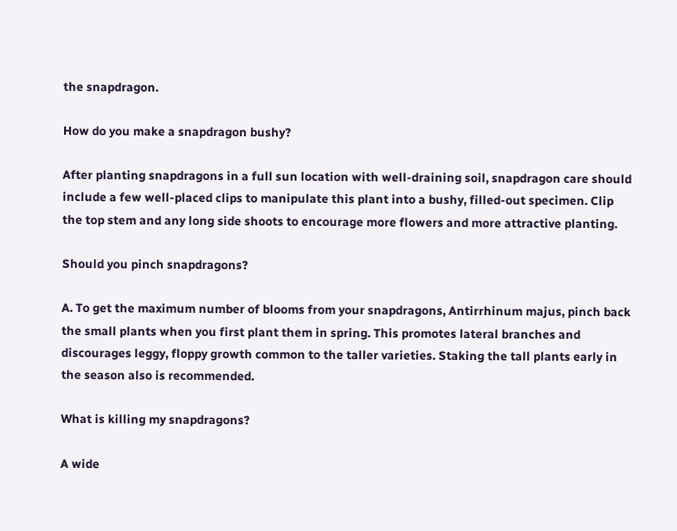the snapdragon.

How do you make a snapdragon bushy?

After planting snapdragons in a full sun location with well-draining soil, snapdragon care should include a few well-placed clips to manipulate this plant into a bushy, filled-out specimen. Clip the top stem and any long side shoots to encourage more flowers and more attractive planting.

Should you pinch snapdragons?

A. To get the maximum number of blooms from your snapdragons, Antirrhinum majus, pinch back the small plants when you first plant them in spring. This promotes lateral branches and discourages leggy, floppy growth common to the taller varieties. Staking the tall plants early in the season also is recommended.

What is killing my snapdragons?

A wide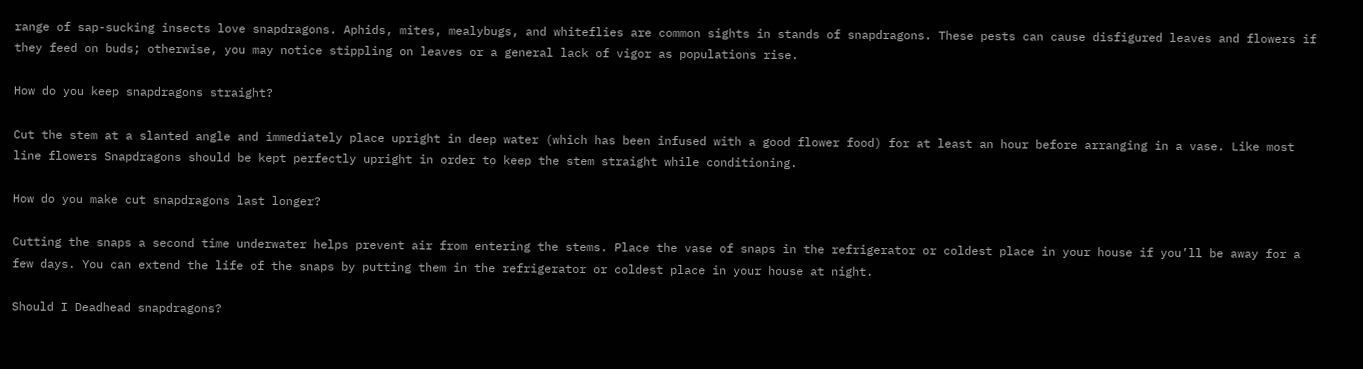range of sap-sucking insects love snapdragons. Aphids, mites, mealybugs, and whiteflies are common sights in stands of snapdragons. These pests can cause disfigured leaves and flowers if they feed on buds; otherwise, you may notice stippling on leaves or a general lack of vigor as populations rise.

How do you keep snapdragons straight?

Cut the stem at a slanted angle and immediately place upright in deep water (which has been infused with a good flower food) for at least an hour before arranging in a vase. Like most line flowers Snapdragons should be kept perfectly upright in order to keep the stem straight while conditioning.

How do you make cut snapdragons last longer?

Cutting the snaps a second time underwater helps prevent air from entering the stems. Place the vase of snaps in the refrigerator or coldest place in your house if you’ll be away for a few days. You can extend the life of the snaps by putting them in the refrigerator or coldest place in your house at night.

Should I Deadhead snapdragons?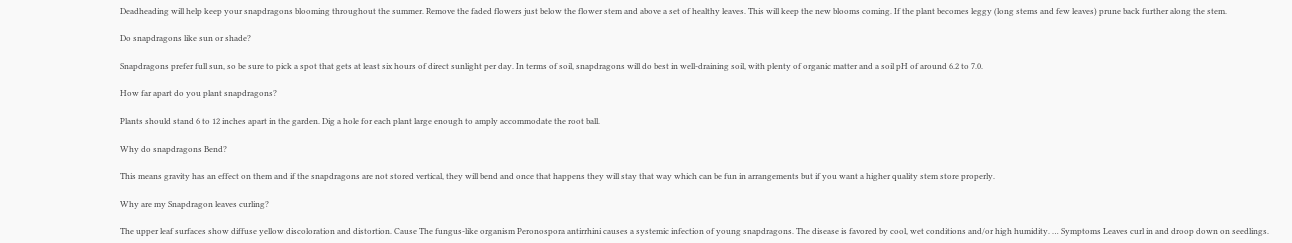Deadheading will help keep your snapdragons blooming throughout the summer. Remove the faded flowers just below the flower stem and above a set of healthy leaves. This will keep the new blooms coming. If the plant becomes leggy (long stems and few leaves) prune back further along the stem.

Do snapdragons like sun or shade?

Snapdragons prefer full sun, so be sure to pick a spot that gets at least six hours of direct sunlight per day. In terms of soil, snapdragons will do best in well-draining soil, with plenty of organic matter and a soil pH of around 6.2 to 7.0.

How far apart do you plant snapdragons?

Plants should stand 6 to 12 inches apart in the garden. Dig a hole for each plant large enough to amply accommodate the root ball.

Why do snapdragons Bend?

This means gravity has an effect on them and if the snapdragons are not stored vertical, they will bend and once that happens they will stay that way which can be fun in arrangements but if you want a higher quality stem store properly.

Why are my Snapdragon leaves curling?

The upper leaf surfaces show diffuse yellow discoloration and distortion. Cause The fungus-like organism Peronospora antirrhini causes a systemic infection of young snapdragons. The disease is favored by cool, wet conditions and/or high humidity. … Symptoms Leaves curl in and droop down on seedlings.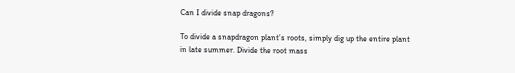Can I divide snap dragons?

To divide a snapdragon plant’s roots, simply dig up the entire plant in late summer. Divide the root mass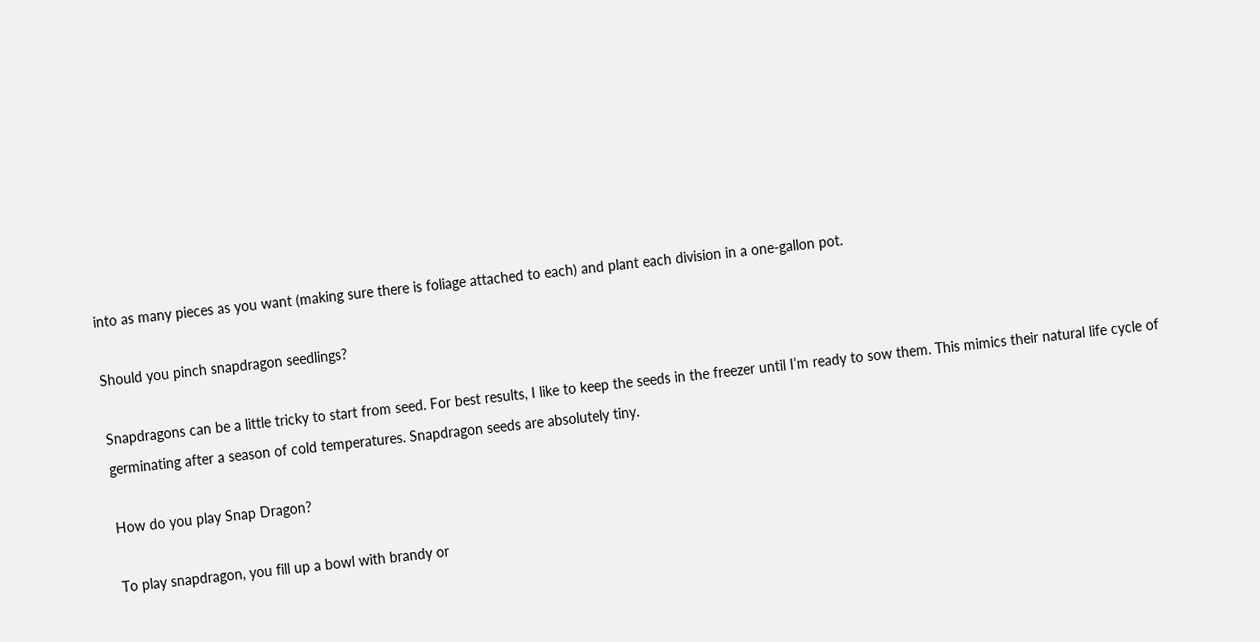into as many pieces as you want (making sure there is foliage attached to each) and plant each division in a one-gallon pot.

Should you pinch snapdragon seedlings?

Snapdragons can be a little tricky to start from seed. For best results, I like to keep the seeds in the freezer until I’m ready to sow them. This mimics their natural life cycle of germinating after a season of cold temperatures. Snapdragon seeds are absolutely tiny.

How do you play Snap Dragon?

To play snapdragon, you fill up a bowl with brandy or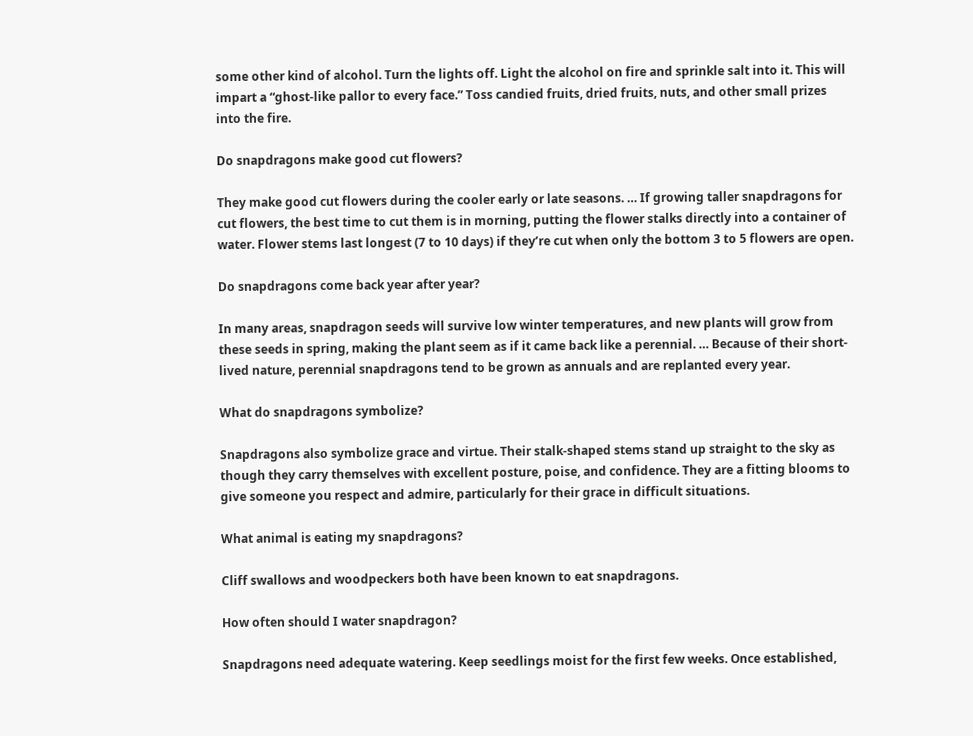some other kind of alcohol. Turn the lights off. Light the alcohol on fire and sprinkle salt into it. This will impart a “ghost-like pallor to every face.” Toss candied fruits, dried fruits, nuts, and other small prizes into the fire.

Do snapdragons make good cut flowers?

They make good cut flowers during the cooler early or late seasons. … If growing taller snapdragons for cut flowers, the best time to cut them is in morning, putting the flower stalks directly into a container of water. Flower stems last longest (7 to 10 days) if they’re cut when only the bottom 3 to 5 flowers are open.

Do snapdragons come back year after year?

In many areas, snapdragon seeds will survive low winter temperatures, and new plants will grow from these seeds in spring, making the plant seem as if it came back like a perennial. … Because of their short-lived nature, perennial snapdragons tend to be grown as annuals and are replanted every year.

What do snapdragons symbolize?

Snapdragons also symbolize grace and virtue. Their stalk-shaped stems stand up straight to the sky as though they carry themselves with excellent posture, poise, and confidence. They are a fitting blooms to give someone you respect and admire, particularly for their grace in difficult situations.

What animal is eating my snapdragons?

Cliff swallows and woodpeckers both have been known to eat snapdragons.

How often should I water snapdragon?

Snapdragons need adequate watering. Keep seedlings moist for the first few weeks. Once established,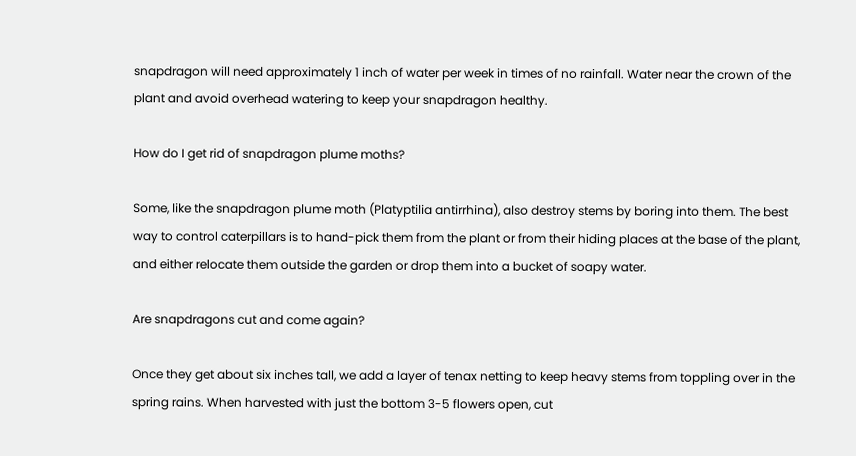snapdragon will need approximately 1 inch of water per week in times of no rainfall. Water near the crown of the plant and avoid overhead watering to keep your snapdragon healthy.

How do I get rid of snapdragon plume moths?

Some, like the snapdragon plume moth (Platyptilia antirrhina), also destroy stems by boring into them. The best way to control caterpillars is to hand-pick them from the plant or from their hiding places at the base of the plant, and either relocate them outside the garden or drop them into a bucket of soapy water.

Are snapdragons cut and come again?

Once they get about six inches tall, we add a layer of tenax netting to keep heavy stems from toppling over in the spring rains. When harvested with just the bottom 3-5 flowers open, cut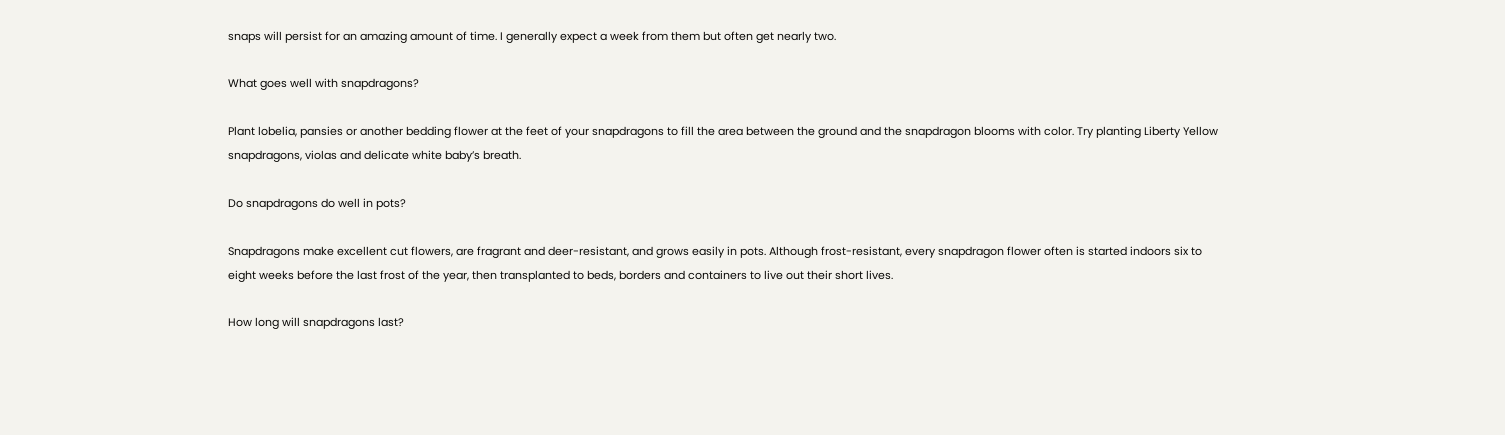snaps will persist for an amazing amount of time. I generally expect a week from them but often get nearly two.

What goes well with snapdragons?

Plant lobelia, pansies or another bedding flower at the feet of your snapdragons to fill the area between the ground and the snapdragon blooms with color. Try planting Liberty Yellow snapdragons, violas and delicate white baby’s breath.

Do snapdragons do well in pots?

Snapdragons make excellent cut flowers, are fragrant and deer-resistant, and grows easily in pots. Although frost-resistant, every snapdragon flower often is started indoors six to eight weeks before the last frost of the year, then transplanted to beds, borders and containers to live out their short lives.

How long will snapdragons last?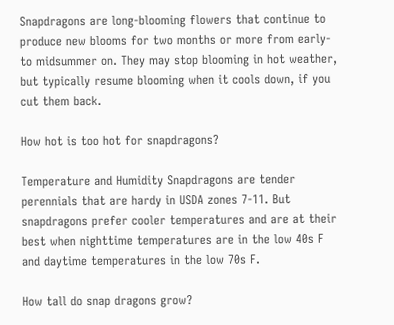Snapdragons are long-blooming flowers that continue to produce new blooms for two months or more from early- to midsummer on. They may stop blooming in hot weather, but typically resume blooming when it cools down, if you cut them back.

How hot is too hot for snapdragons?

Temperature and Humidity Snapdragons are tender perennials that are hardy in USDA zones 7-11. But snapdragons prefer cooler temperatures and are at their best when nighttime temperatures are in the low 40s F and daytime temperatures in the low 70s F.

How tall do snap dragons grow?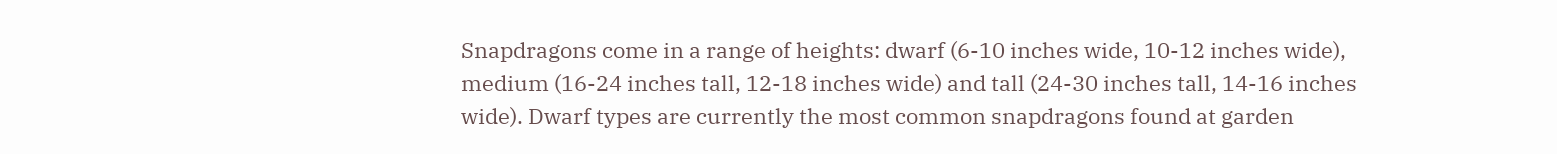Snapdragons come in a range of heights: dwarf (6-10 inches wide, 10-12 inches wide), medium (16-24 inches tall, 12-18 inches wide) and tall (24-30 inches tall, 14-16 inches wide). Dwarf types are currently the most common snapdragons found at garden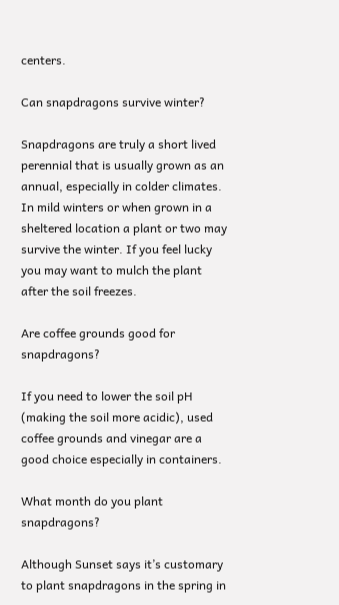centers.

Can snapdragons survive winter?

Snapdragons are truly a short lived perennial that is usually grown as an annual, especially in colder climates. In mild winters or when grown in a sheltered location a plant or two may survive the winter. If you feel lucky you may want to mulch the plant after the soil freezes.

Are coffee grounds good for snapdragons?

If you need to lower the soil pH (making the soil more acidic), used coffee grounds and vinegar are a good choice especially in containers.

What month do you plant snapdragons?

Although Sunset says it’s customary to plant snapdragons in the spring in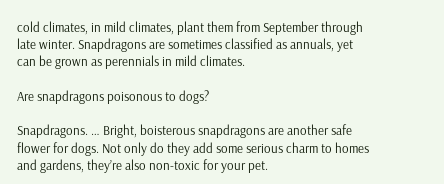cold climates, in mild climates, plant them from September through late winter. Snapdragons are sometimes classified as annuals, yet can be grown as perennials in mild climates.

Are snapdragons poisonous to dogs?

Snapdragons. … Bright, boisterous snapdragons are another safe flower for dogs. Not only do they add some serious charm to homes and gardens, they’re also non-toxic for your pet.